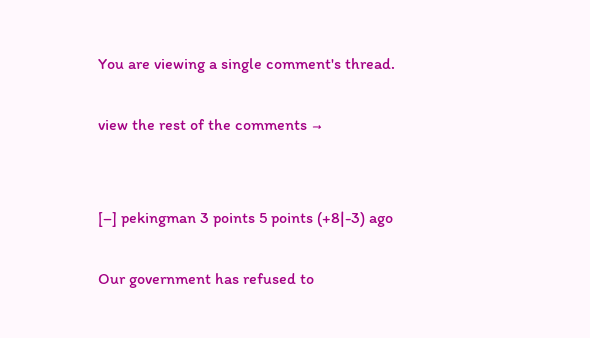You are viewing a single comment's thread.

view the rest of the comments →


[–] pekingman 3 points 5 points (+8|-3) ago

Our government has refused to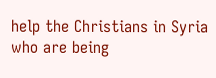help the Christians in Syria who are being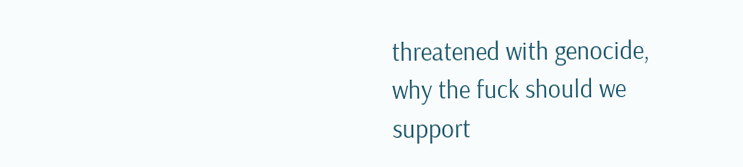threatened with genocide, why the fuck should we support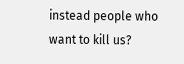instead people who want to kill us?